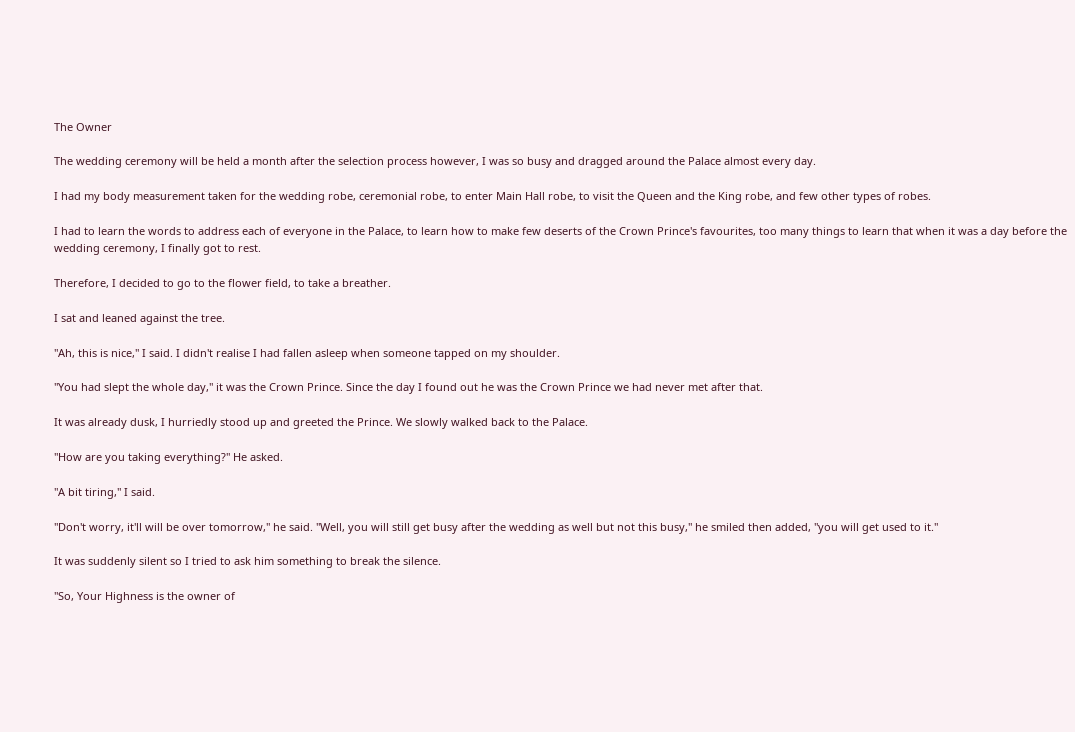The Owner

The wedding ceremony will be held a month after the selection process however, I was so busy and dragged around the Palace almost every day.

I had my body measurement taken for the wedding robe, ceremonial robe, to enter Main Hall robe, to visit the Queen and the King robe, and few other types of robes.

I had to learn the words to address each of everyone in the Palace, to learn how to make few deserts of the Crown Prince's favourites, too many things to learn that when it was a day before the wedding ceremony, I finally got to rest.

Therefore, I decided to go to the flower field, to take a breather.

I sat and leaned against the tree.

"Ah, this is nice," I said. I didn't realise I had fallen asleep when someone tapped on my shoulder.

"You had slept the whole day," it was the Crown Prince. Since the day I found out he was the Crown Prince we had never met after that.

It was already dusk, I hurriedly stood up and greeted the Prince. We slowly walked back to the Palace.

"How are you taking everything?" He asked.

"A bit tiring," I said.

"Don't worry, it'll will be over tomorrow," he said. "Well, you will still get busy after the wedding as well but not this busy," he smiled then added, "you will get used to it."

It was suddenly silent so I tried to ask him something to break the silence.

"So, Your Highness is the owner of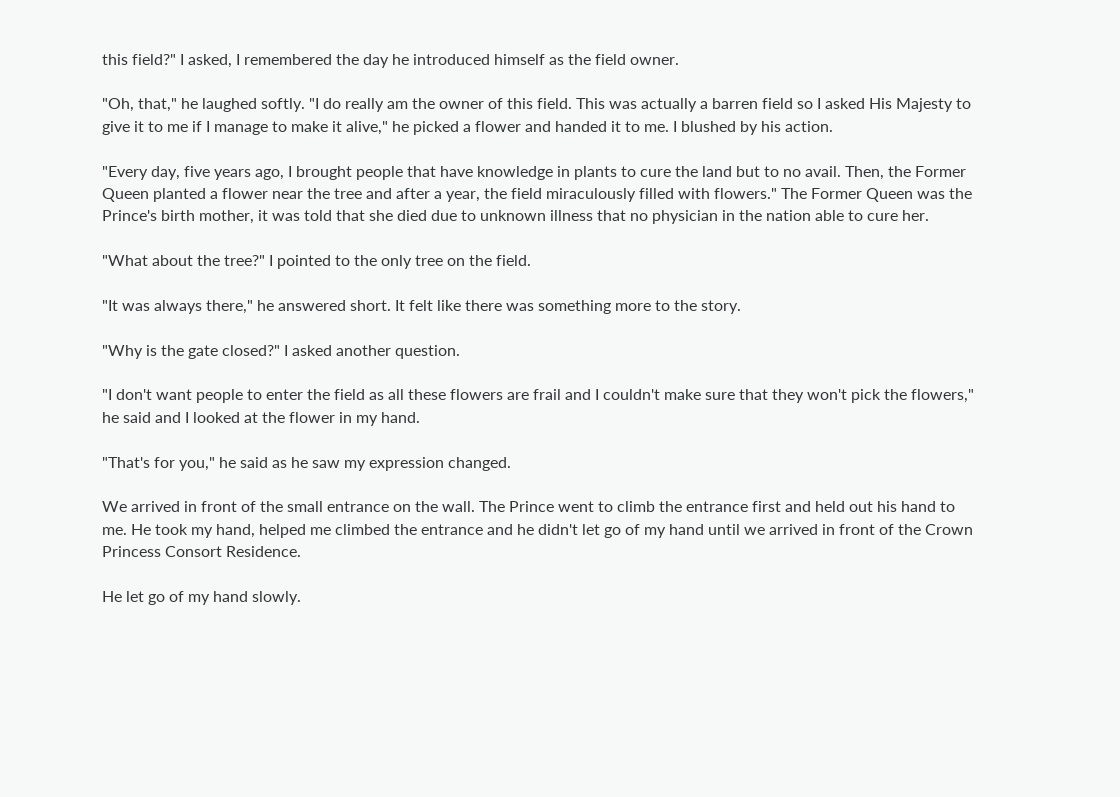this field?" I asked, I remembered the day he introduced himself as the field owner.

"Oh, that," he laughed softly. "I do really am the owner of this field. This was actually a barren field so I asked His Majesty to give it to me if I manage to make it alive," he picked a flower and handed it to me. I blushed by his action.

"Every day, five years ago, I brought people that have knowledge in plants to cure the land but to no avail. Then, the Former Queen planted a flower near the tree and after a year, the field miraculously filled with flowers." The Former Queen was the Prince's birth mother, it was told that she died due to unknown illness that no physician in the nation able to cure her.

"What about the tree?" I pointed to the only tree on the field.

"It was always there," he answered short. It felt like there was something more to the story.

"Why is the gate closed?" I asked another question.

"I don't want people to enter the field as all these flowers are frail and I couldn't make sure that they won't pick the flowers," he said and I looked at the flower in my hand.

"That's for you," he said as he saw my expression changed.

We arrived in front of the small entrance on the wall. The Prince went to climb the entrance first and held out his hand to me. He took my hand, helped me climbed the entrance and he didn't let go of my hand until we arrived in front of the Crown Princess Consort Residence.

He let go of my hand slowly.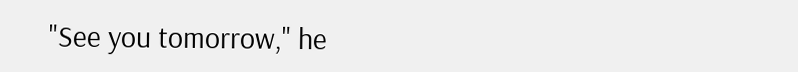"See you tomorrow," he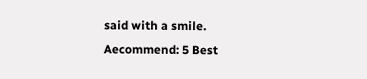said with a smile.
Aecommend: 5 Best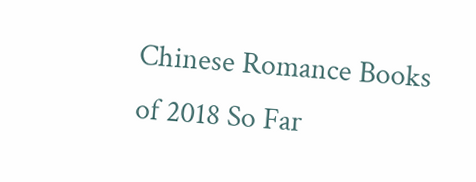Chinese Romance Books of 2018 So Far